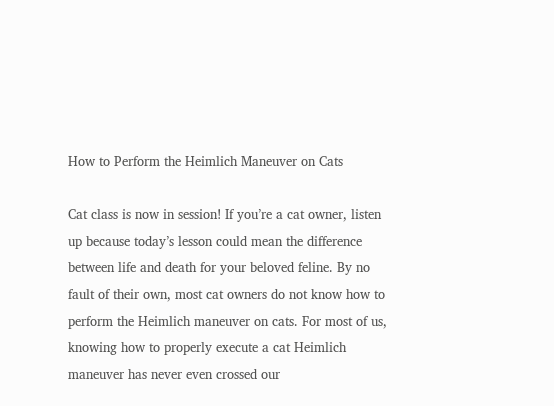How to Perform the Heimlich Maneuver on Cats

Cat class is now in session! If you’re a cat owner, listen up because today’s lesson could mean the difference between life and death for your beloved feline. By no fault of their own, most cat owners do not know how to perform the Heimlich maneuver on cats. For most of us, knowing how to properly execute a cat Heimlich maneuver has never even crossed our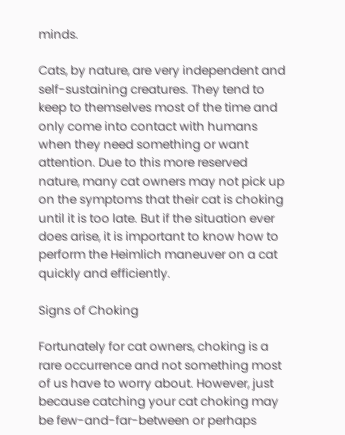minds.

Cats, by nature, are very independent and self-sustaining creatures. They tend to keep to themselves most of the time and only come into contact with humans when they need something or want attention. Due to this more reserved nature, many cat owners may not pick up on the symptoms that their cat is choking until it is too late. But if the situation ever does arise, it is important to know how to perform the Heimlich maneuver on a cat quickly and efficiently.

Signs of Choking

Fortunately for cat owners, choking is a rare occurrence and not something most of us have to worry about. However, just because catching your cat choking may be few-and-far-between or perhaps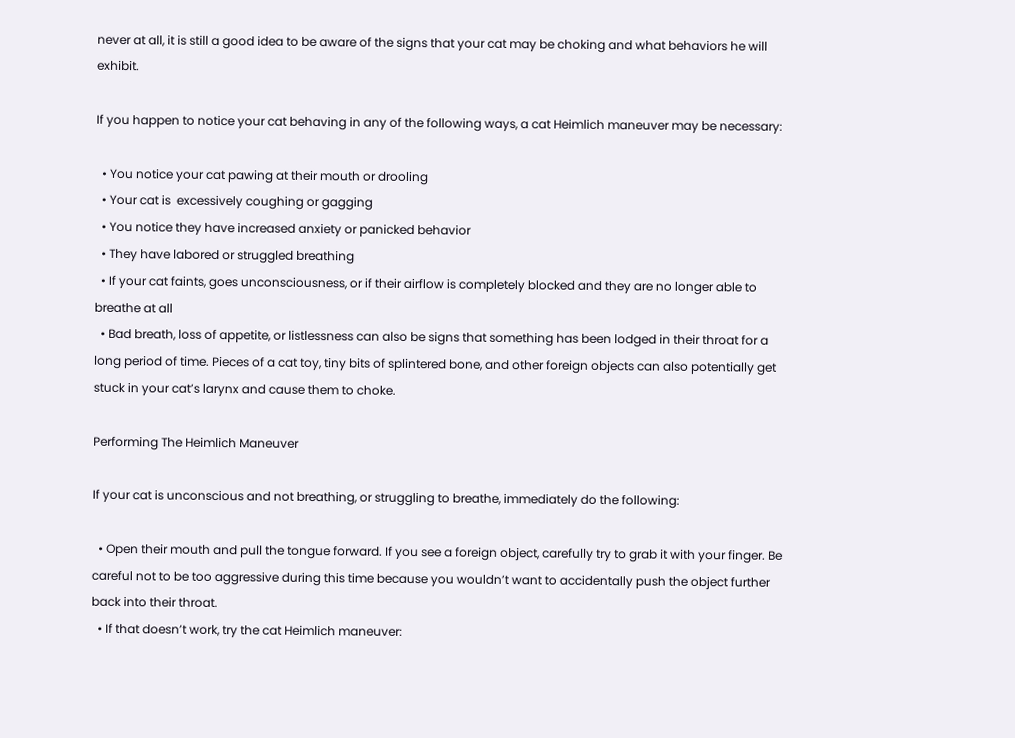never at all, it is still a good idea to be aware of the signs that your cat may be choking and what behaviors he will exhibit.

If you happen to notice your cat behaving in any of the following ways, a cat Heimlich maneuver may be necessary:

  • You notice your cat pawing at their mouth or drooling
  • Your cat is  excessively coughing or gagging
  • You notice they have increased anxiety or panicked behavior
  • They have labored or struggled breathing
  • If your cat faints, goes unconsciousness, or if their airflow is completely blocked and they are no longer able to breathe at all
  • Bad breath, loss of appetite, or listlessness can also be signs that something has been lodged in their throat for a long period of time. Pieces of a cat toy, tiny bits of splintered bone, and other foreign objects can also potentially get stuck in your cat’s larynx and cause them to choke.

Performing The Heimlich Maneuver

If your cat is unconscious and not breathing, or struggling to breathe, immediately do the following:

  • Open their mouth and pull the tongue forward. If you see a foreign object, carefully try to grab it with your finger. Be careful not to be too aggressive during this time because you wouldn’t want to accidentally push the object further back into their throat.
  • If that doesn’t work, try the cat Heimlich maneuver: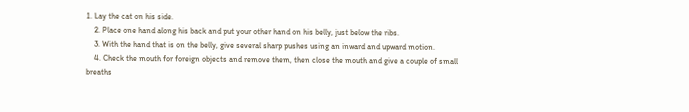1. Lay the cat on his side.
    2. Place one hand along his back and put your other hand on his belly, just below the ribs.
    3. With the hand that is on the belly, give several sharp pushes using an inward and upward motion.
    4. Check the mouth for foreign objects and remove them, then close the mouth and give a couple of small breaths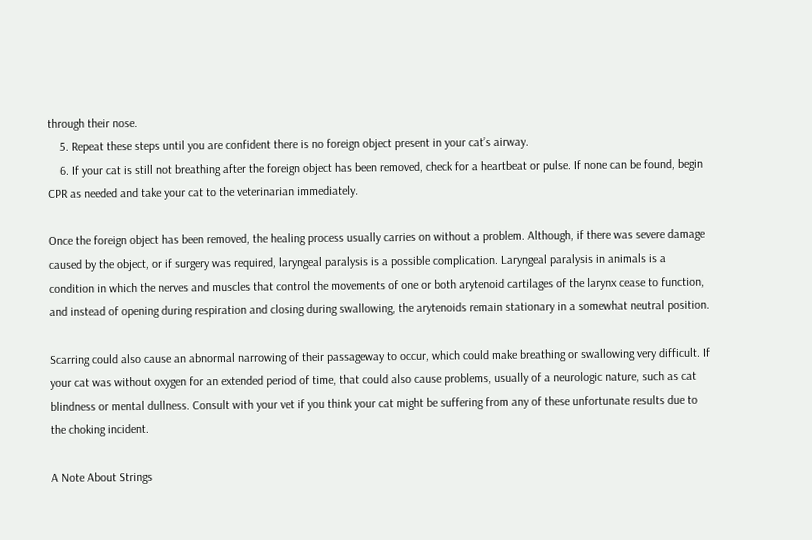through their nose.
    5. Repeat these steps until you are confident there is no foreign object present in your cat’s airway.
    6. If your cat is still not breathing after the foreign object has been removed, check for a heartbeat or pulse. If none can be found, begin CPR as needed and take your cat to the veterinarian immediately.

Once the foreign object has been removed, the healing process usually carries on without a problem. Although, if there was severe damage caused by the object, or if surgery was required, laryngeal paralysis is a possible complication. Laryngeal paralysis in animals is a condition in which the nerves and muscles that control the movements of one or both arytenoid cartilages of the larynx cease to function, and instead of opening during respiration and closing during swallowing, the arytenoids remain stationary in a somewhat neutral position.

Scarring could also cause an abnormal narrowing of their passageway to occur, which could make breathing or swallowing very difficult. If your cat was without oxygen for an extended period of time, that could also cause problems, usually of a neurologic nature, such as cat blindness or mental dullness. Consult with your vet if you think your cat might be suffering from any of these unfortunate results due to the choking incident.

A Note About Strings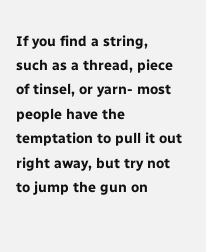If you find a string, such as a thread, piece of tinsel, or yarn- most people have the temptation to pull it out right away, but try not to jump the gun on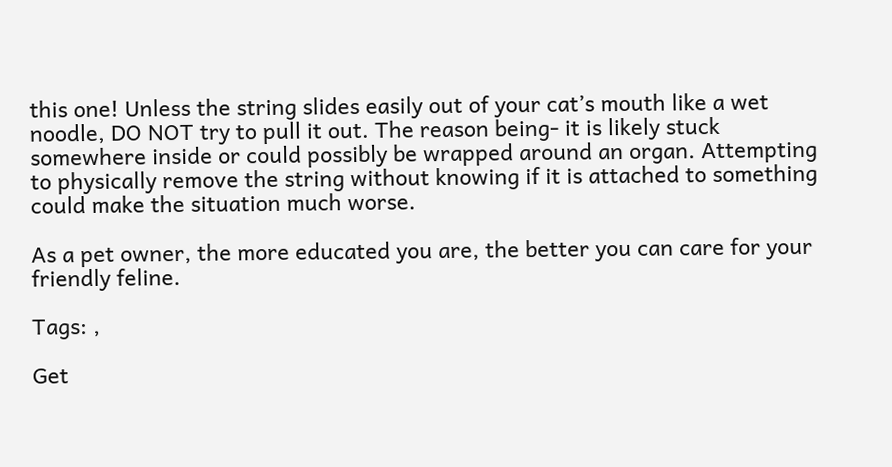this one! Unless the string slides easily out of your cat’s mouth like a wet noodle, DO NOT try to pull it out. The reason being- it is likely stuck somewhere inside or could possibly be wrapped around an organ. Attempting to physically remove the string without knowing if it is attached to something could make the situation much worse.

As a pet owner, the more educated you are, the better you can care for your friendly feline.

Tags: ,

Get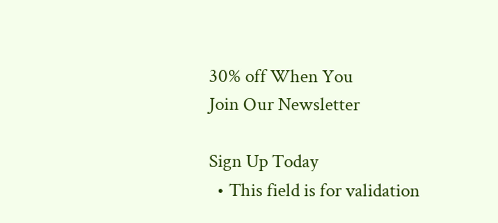30% off When You
Join Our Newsletter

Sign Up Today
  • This field is for validation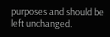purposes and should be left unchanged.